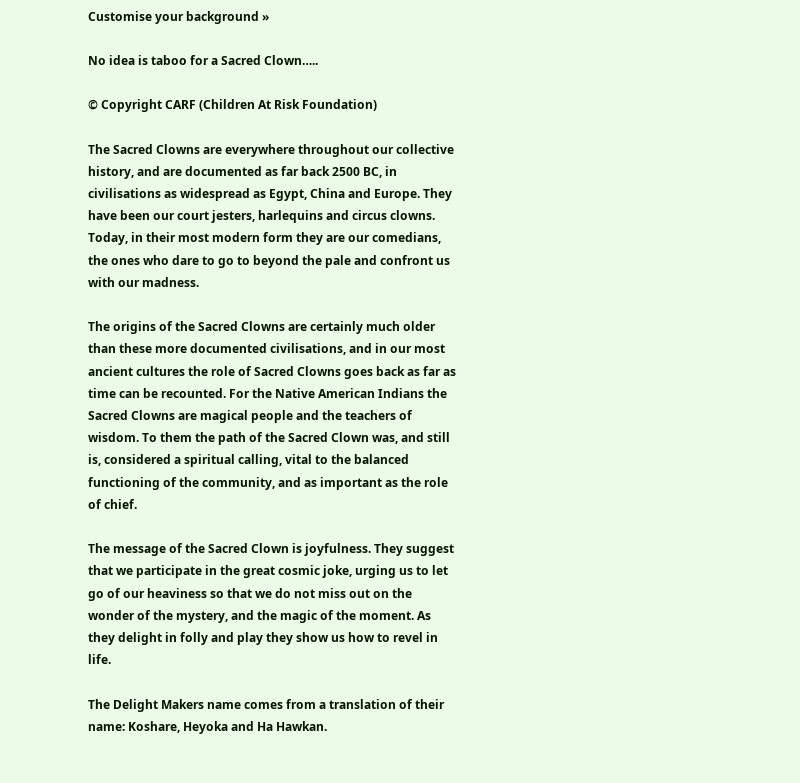Customise your background »

No idea is taboo for a Sacred Clown…..

© Copyright CARF (Children At Risk Foundation)

The Sacred Clowns are everywhere throughout our collective history, and are documented as far back 2500 BC, in civilisations as widespread as Egypt, China and Europe. They have been our court jesters, harlequins and circus clowns. Today, in their most modern form they are our comedians, the ones who dare to go to beyond the pale and confront us with our madness.

The origins of the Sacred Clowns are certainly much older than these more documented civilisations, and in our most ancient cultures the role of Sacred Clowns goes back as far as time can be recounted. For the Native American Indians the Sacred Clowns are magical people and the teachers of wisdom. To them the path of the Sacred Clown was, and still is, considered a spiritual calling, vital to the balanced functioning of the community, and as important as the role of chief.

The message of the Sacred Clown is joyfulness. They suggest that we participate in the great cosmic joke, urging us to let go of our heaviness so that we do not miss out on the wonder of the mystery, and the magic of the moment. As they delight in folly and play they show us how to revel in life.

The Delight Makers name comes from a translation of their name: Koshare, Heyoka and Ha Hawkan.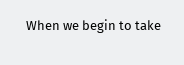When we begin to take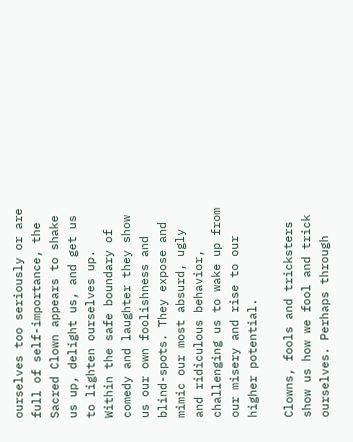ourselves too seriously or are full of self-importance, the Sacred Clown appears to shake us up, delight us, and get us to lighten ourselves up. Within the safe boundary of comedy and laughter they show us our own foolishness and blind-spots. They expose and mimic our most absurd, ugly and ridiculous behavior, challenging us to wake up from our misery and rise to our higher potential.

Clowns, fools and tricksters show us how we fool and trick ourselves. Perhaps through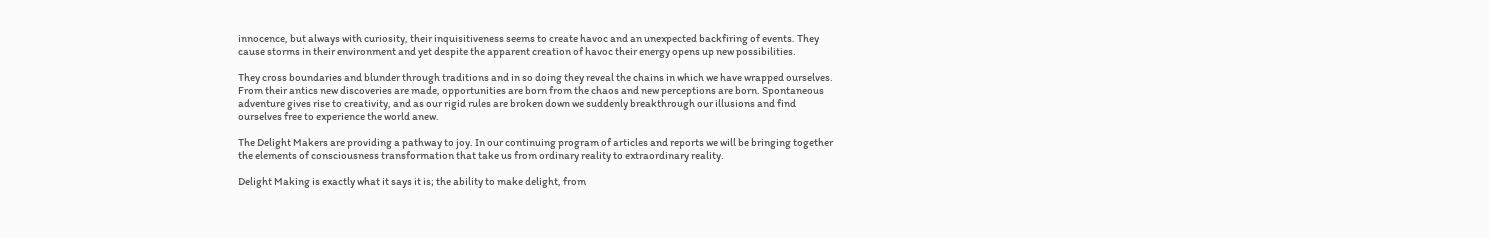innocence, but always with curiosity, their inquisitiveness seems to create havoc and an unexpected backfiring of events. They cause storms in their environment and yet despite the apparent creation of havoc their energy opens up new possibilities.

They cross boundaries and blunder through traditions and in so doing they reveal the chains in which we have wrapped ourselves. From their antics new discoveries are made, opportunities are born from the chaos and new perceptions are born. Spontaneous adventure gives rise to creativity, and as our rigid rules are broken down we suddenly breakthrough our illusions and find ourselves free to experience the world anew.

The Delight Makers are providing a pathway to joy. In our continuing program of articles and reports we will be bringing together the elements of consciousness transformation that take us from ordinary reality to extraordinary reality.

Delight Making is exactly what it says it is; the ability to make delight, from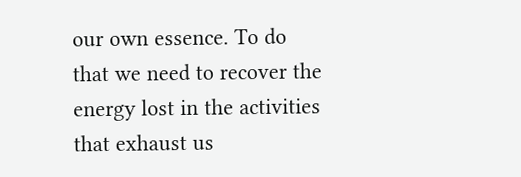our own essence. To do that we need to recover the energy lost in the activities that exhaust us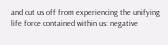and cut us off from experiencing the unifying life force contained within us: negative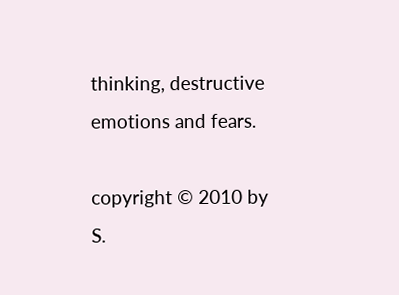thinking, destructive emotions and fears.

copyright © 2010 by S.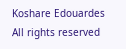Koshare Edouardes
All rights reserved